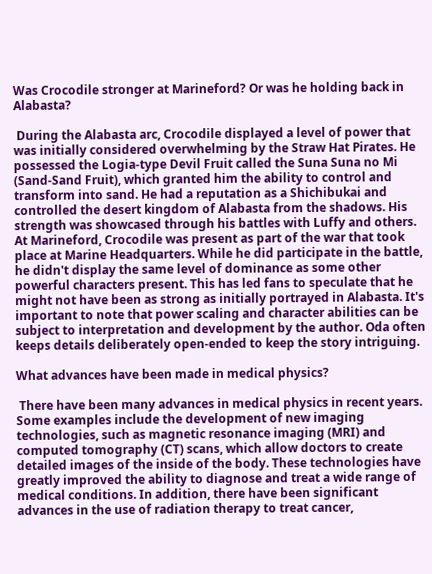Was Crocodile stronger at Marineford? Or was he holding back in Alabasta?

 During the Alabasta arc, Crocodile displayed a level of power that was initially considered overwhelming by the Straw Hat Pirates. He possessed the Logia-type Devil Fruit called the Suna Suna no Mi (Sand-Sand Fruit), which granted him the ability to control and transform into sand. He had a reputation as a Shichibukai and controlled the desert kingdom of Alabasta from the shadows. His strength was showcased through his battles with Luffy and others. At Marineford, Crocodile was present as part of the war that took place at Marine Headquarters. While he did participate in the battle, he didn't display the same level of dominance as some other powerful characters present. This has led fans to speculate that he might not have been as strong as initially portrayed in Alabasta. It's important to note that power scaling and character abilities can be subject to interpretation and development by the author. Oda often keeps details deliberately open-ended to keep the story intriguing.

What advances have been made in medical physics?

 There have been many advances in medical physics in recent years. Some examples include the development of new imaging technologies, such as magnetic resonance imaging (MRI) and computed tomography (CT) scans, which allow doctors to create detailed images of the inside of the body. These technologies have greatly improved the ability to diagnose and treat a wide range of medical conditions. In addition, there have been significant advances in the use of radiation therapy to treat cancer,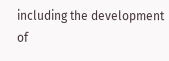including the development of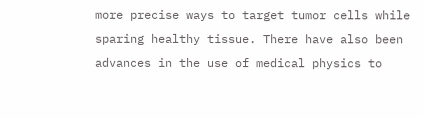more precise ways to target tumor cells while sparing healthy tissue. There have also been advances in the use of medical physics to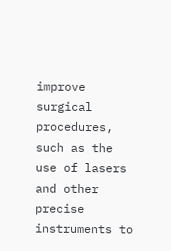improve surgical procedures, such as the use of lasers and other precise instruments to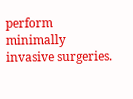perform minimally invasive surgeries.